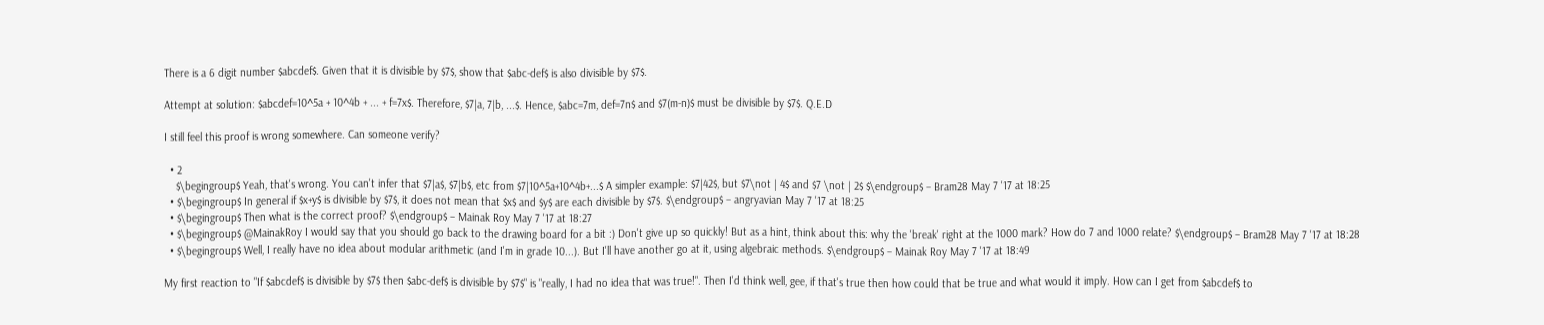There is a 6 digit number $abcdef$. Given that it is divisible by $7$, show that $abc-def$ is also divisible by $7$.

Attempt at solution: $abcdef=10^5a + 10^4b + ... + f=7x$. Therefore, $7|a, 7|b, ...$. Hence, $abc=7m, def=7n$ and $7(m-n)$ must be divisible by $7$. Q.E.D

I still feel this proof is wrong somewhere. Can someone verify?

  • 2
    $\begingroup$ Yeah, that's wrong. You can't infer that $7|a$, $7|b$, etc from $7|10^5a+10^4b+...$ A simpler example: $7|42$, but $7\not | 4$ and $7 \not | 2$ $\endgroup$ – Bram28 May 7 '17 at 18:25
  • $\begingroup$ In general if $x+y$ is divisible by $7$, it does not mean that $x$ and $y$ are each divisible by $7$. $\endgroup$ – angryavian May 7 '17 at 18:25
  • $\begingroup$ Then what is the correct proof? $\endgroup$ – Mainak Roy May 7 '17 at 18:27
  • $\begingroup$ @MainakRoy I would say that you should go back to the drawing board for a bit :) Don't give up so quickly! But as a hint, think about this: why the 'break' right at the 1000 mark? How do 7 and 1000 relate? $\endgroup$ – Bram28 May 7 '17 at 18:28
  • $\begingroup$ Well, I really have no idea about modular arithmetic (and I'm in grade 10...). But I'll have another go at it, using algebraic methods. $\endgroup$ – Mainak Roy May 7 '17 at 18:49

My first reaction to "If $abcdef$ is divisible by $7$ then $abc-def$ is divisible by $7$" is "really, I had no idea that was true!". Then I'd think well, gee, if that's true then how could that be true and what would it imply. How can I get from $abcdef$ to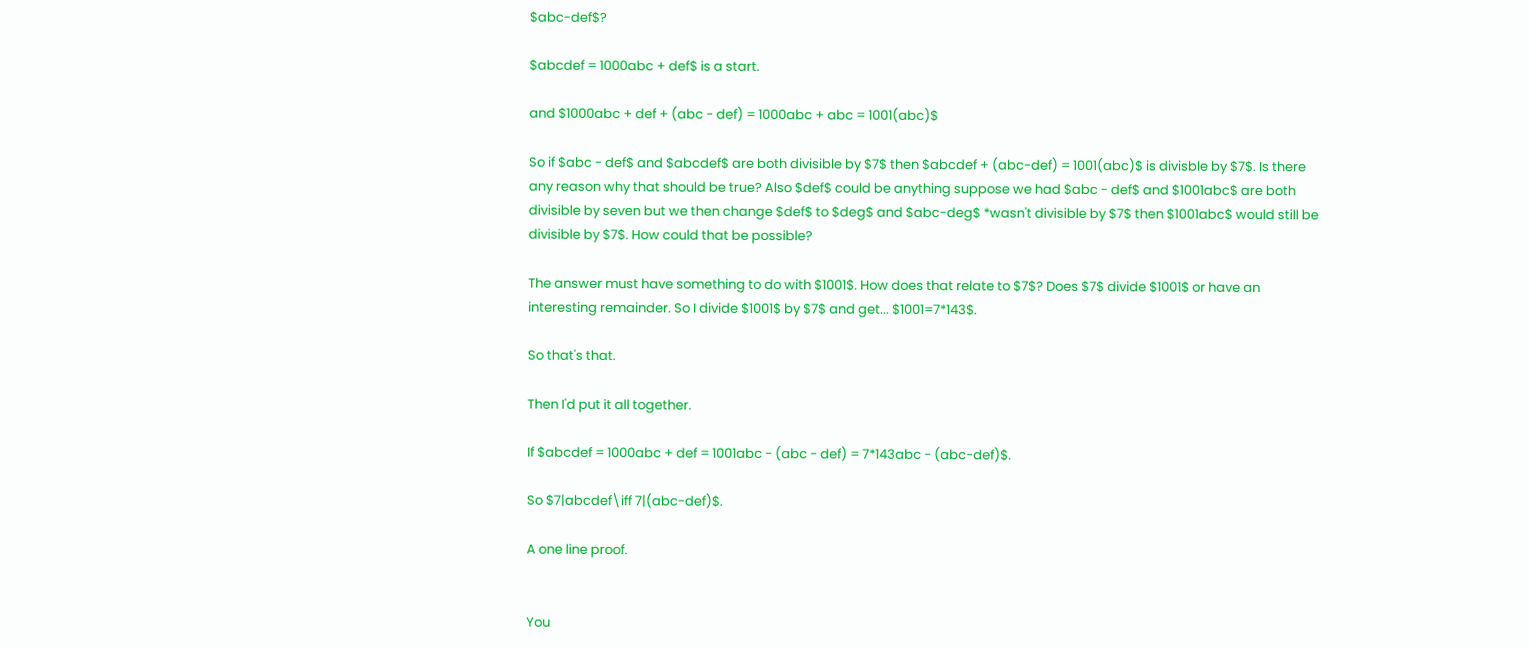$abc-def$?

$abcdef = 1000abc + def$ is a start.

and $1000abc + def + (abc - def) = 1000abc + abc = 1001(abc)$

So if $abc - def$ and $abcdef$ are both divisible by $7$ then $abcdef + (abc-def) = 1001(abc)$ is divisble by $7$. Is there any reason why that should be true? Also $def$ could be anything suppose we had $abc - def$ and $1001abc$ are both divisible by seven but we then change $def$ to $deg$ and $abc-deg$ *wasn't divisible by $7$ then $1001abc$ would still be divisible by $7$. How could that be possible?

The answer must have something to do with $1001$. How does that relate to $7$? Does $7$ divide $1001$ or have an interesting remainder. So I divide $1001$ by $7$ and get... $1001=7*143$.

So that's that.

Then I'd put it all together.

If $abcdef = 1000abc + def = 1001abc - (abc - def) = 7*143abc - (abc-def)$.

So $7|abcdef\iff 7|(abc-def)$.

A one line proof.


You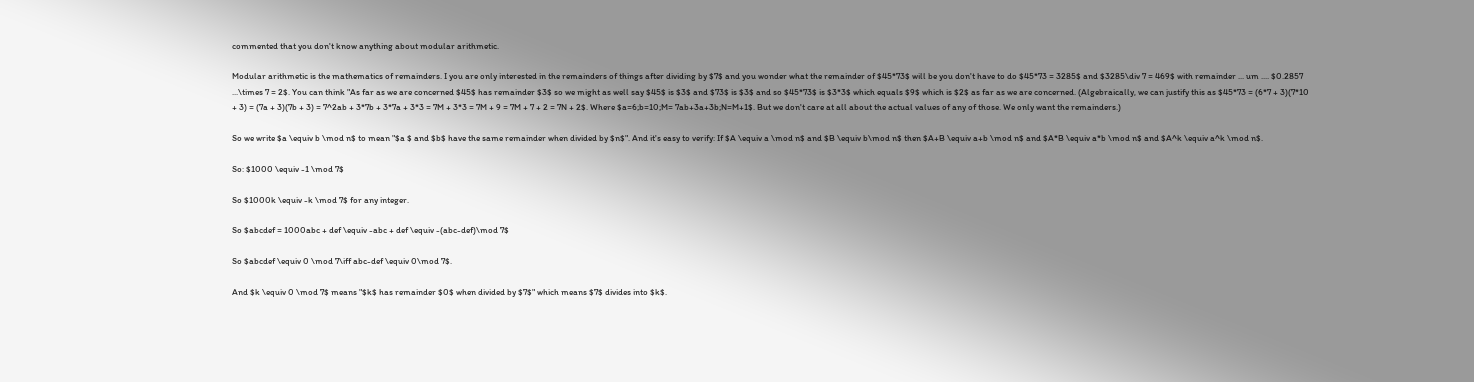commented that you don't know anything about modular arithmetic.

Modular arithmetic is the mathematics of remainders. I you are only interested in the remainders of things after dividing by $7$ and you wonder what the remainder of $45*73$ will be you don't have to do $45*73 = 3285$ and $3285\div 7 = 469$ with remainder ... um .... $0.2857 ...\times 7 = 2$. You can think "As far as we are concerned $45$ has remainder $3$ so we might as well say $45$ is $3$ and $73$ is $3$ and so $45*73$ is $3*3$ which equals $9$ which is $2$ as far as we are concerned. (Algebraically, we can justify this as $45*73 = (6*7 + 3)(7*10 + 3) = (7a + 3)(7b + 3) = 7^2ab + 3*7b + 3*7a + 3*3 = 7M + 3*3 = 7M + 9 = 7M + 7 + 2 = 7N + 2$. Where $a=6;b=10;M= 7ab+3a+3b;N=M+1$. But we don't care at all about the actual values of any of those. We only want the remainders.)

So we write $a \equiv b \mod n$ to mean "$a $ and $b$ have the same remainder when divided by $n$". And it's easy to verify: If $A \equiv a \mod n$ and $B \equiv b\mod n$ then $A+B \equiv a+b \mod n$ and $A*B \equiv a*b \mod n$ and $A^k \equiv a^k \mod n$.

So: $1000 \equiv -1 \mod 7$

So $1000k \equiv -k \mod 7$ for any integer.

So $abcdef = 1000abc + def \equiv -abc + def \equiv -(abc-def)\mod 7$

So $abcdef \equiv 0 \mod 7\iff abc-def \equiv 0\mod 7$.

And $k \equiv 0 \mod 7$ means "$k$ has remainder $0$ when divided by $7$" which means $7$ divides into $k$.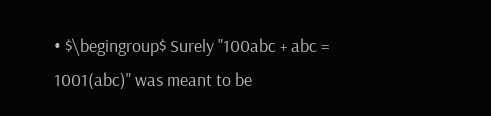• $\begingroup$ Surely "100abc + abc = 1001(abc)" was meant to be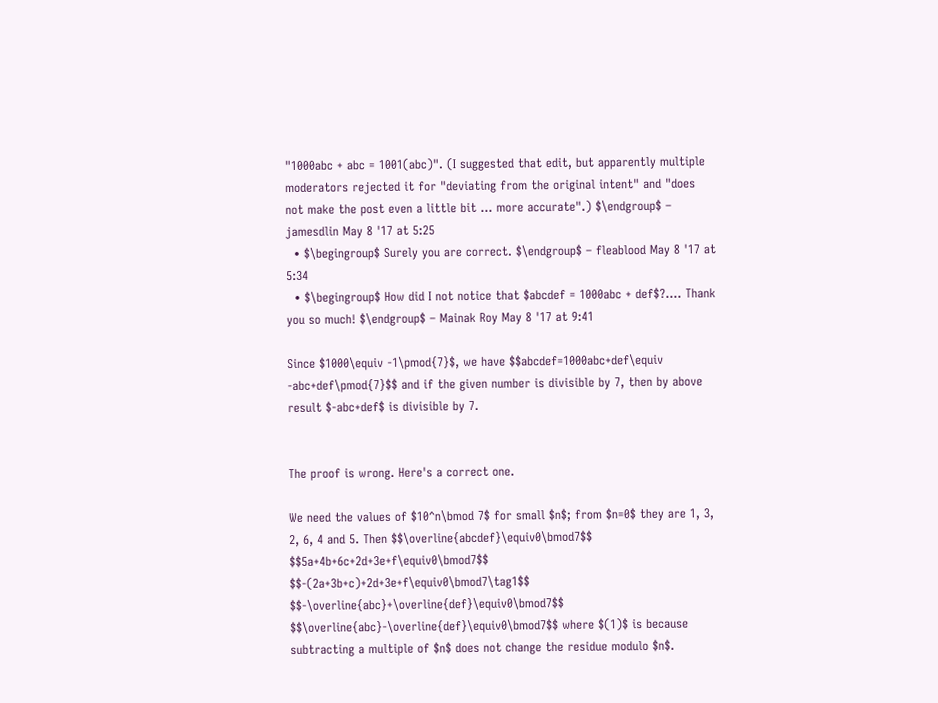"1000abc + abc = 1001(abc)". (I suggested that edit, but apparently multiple moderators rejected it for "deviating from the original intent" and "does not make the post even a little bit ... more accurate".) $\endgroup$ – jamesdlin May 8 '17 at 5:25
  • $\begingroup$ Surely you are correct. $\endgroup$ – fleablood May 8 '17 at 5:34
  • $\begingroup$ How did I not notice that $abcdef = 1000abc + def$?.... Thank you so much! $\endgroup$ – Mainak Roy May 8 '17 at 9:41

Since $1000\equiv -1\pmod{7}$, we have $$abcdef=1000abc+def\equiv -abc+def\pmod{7}$$ and if the given number is divisible by 7, then by above result $-abc+def$ is divisible by 7.


The proof is wrong. Here's a correct one.

We need the values of $10^n\bmod 7$ for small $n$; from $n=0$ they are 1, 3, 2, 6, 4 and 5. Then $$\overline{abcdef}\equiv0\bmod7$$ $$5a+4b+6c+2d+3e+f\equiv0\bmod7$$ $$-(2a+3b+c)+2d+3e+f\equiv0\bmod7\tag1$$ $$-\overline{abc}+\overline{def}\equiv0\bmod7$$ $$\overline{abc}-\overline{def}\equiv0\bmod7$$ where $(1)$ is because subtracting a multiple of $n$ does not change the residue modulo $n$.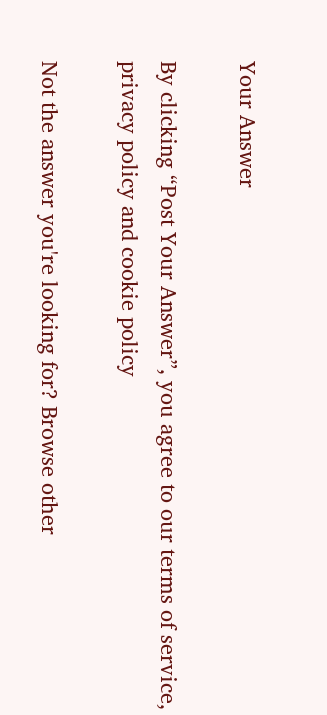Your Answer

By clicking “Post Your Answer”, you agree to our terms of service, privacy policy and cookie policy

Not the answer you're looking for? Browse other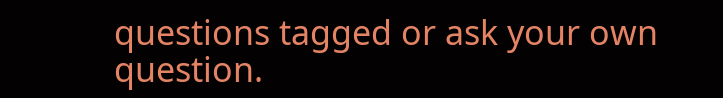questions tagged or ask your own question.